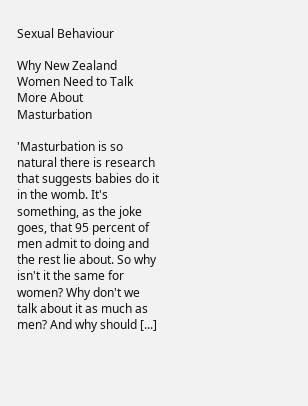Sexual Behaviour

Why New Zealand Women Need to Talk More About Masturbation

'Masturbation is so natural there is research that suggests babies do it in the womb. It's something, as the joke goes, that 95 percent of men admit to doing and the rest lie about. So why isn't it the same for women? Why don't we talk about it as much as men? And why should [...]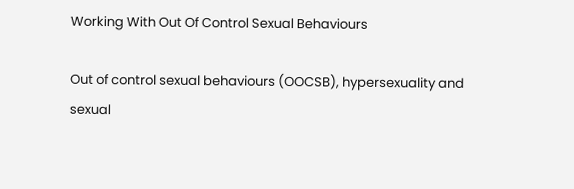Working With Out Of Control Sexual Behaviours

Out of control sexual behaviours (OOCSB), hypersexuality and sexual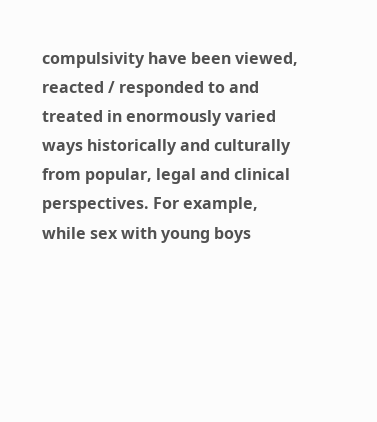compulsivity have been viewed, reacted / responded to and treated in enormously varied ways historically and culturally from popular, legal and clinical perspectives. For example, while sex with young boys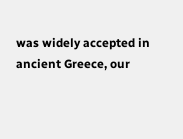was widely accepted in ancient Greece, our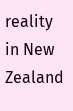reality in New Zealand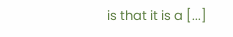is that it is a [...]